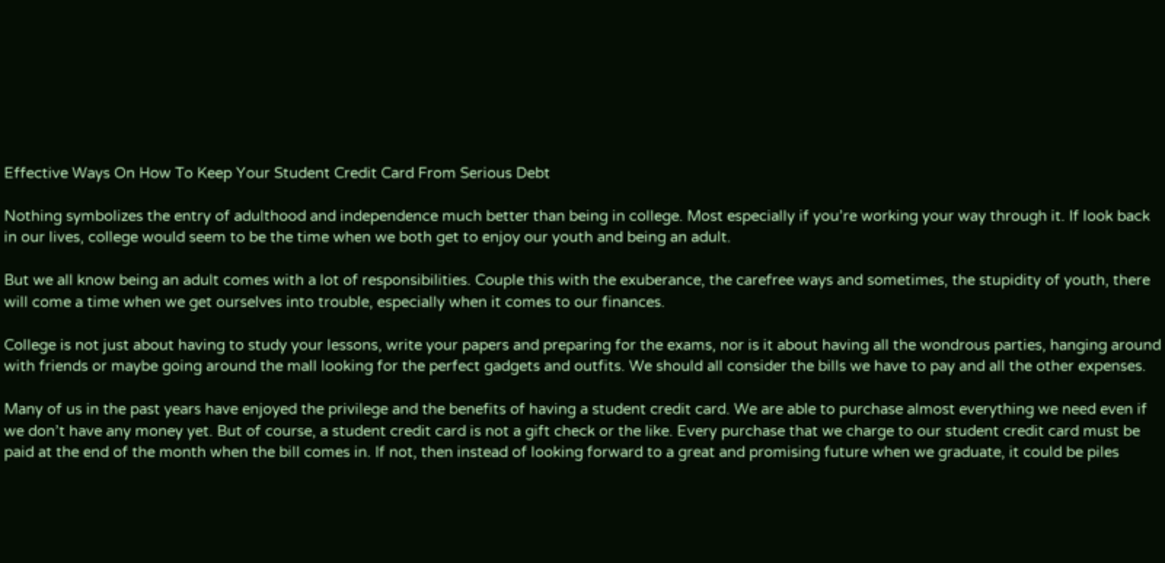Effective Ways On How To Keep Your Student Credit Card From Serious Debt

Nothing symbolizes the entry of adulthood and independence much better than being in college. Most especially if you’re working your way through it. If look back in our lives, college would seem to be the time when we both get to enjoy our youth and being an adult.

But we all know being an adult comes with a lot of responsibilities. Couple this with the exuberance, the carefree ways and sometimes, the stupidity of youth, there will come a time when we get ourselves into trouble, especially when it comes to our finances.

College is not just about having to study your lessons, write your papers and preparing for the exams, nor is it about having all the wondrous parties, hanging around with friends or maybe going around the mall looking for the perfect gadgets and outfits. We should all consider the bills we have to pay and all the other expenses.

Many of us in the past years have enjoyed the privilege and the benefits of having a student credit card. We are able to purchase almost everything we need even if we don’t have any money yet. But of course, a student credit card is not a gift check or the like. Every purchase that we charge to our student credit card must be paid at the end of the month when the bill comes in. If not, then instead of looking forward to a great and promising future when we graduate, it could be piles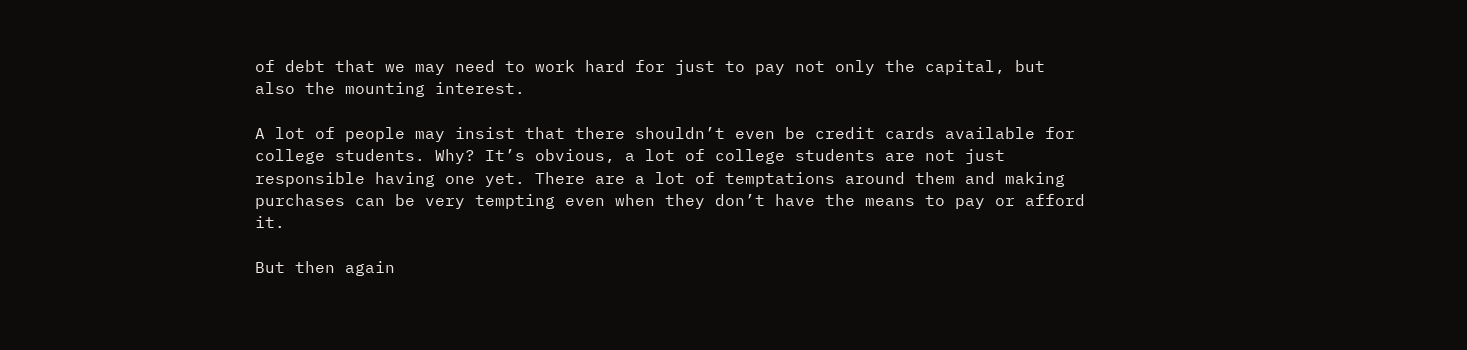of debt that we may need to work hard for just to pay not only the capital, but also the mounting interest.

A lot of people may insist that there shouldn’t even be credit cards available for college students. Why? It’s obvious, a lot of college students are not just responsible having one yet. There are a lot of temptations around them and making purchases can be very tempting even when they don’t have the means to pay or afford it.

But then again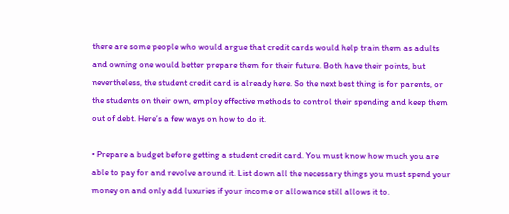there are some people who would argue that credit cards would help train them as adults and owning one would better prepare them for their future. Both have their points, but nevertheless, the student credit card is already here. So the next best thing is for parents, or the students on their own, employ effective methods to control their spending and keep them out of debt. Here’s a few ways on how to do it.

• Prepare a budget before getting a student credit card. You must know how much you are able to pay for and revolve around it. List down all the necessary things you must spend your money on and only add luxuries if your income or allowance still allows it to.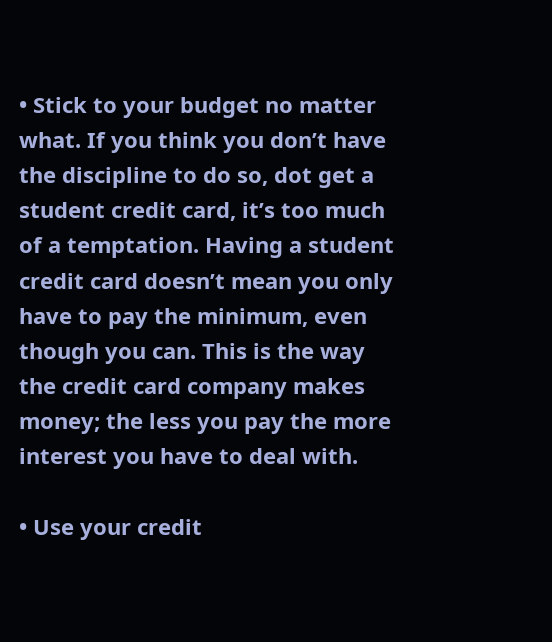• Stick to your budget no matter what. If you think you don’t have the discipline to do so, dot get a student credit card, it’s too much of a temptation. Having a student credit card doesn’t mean you only have to pay the minimum, even though you can. This is the way the credit card company makes money; the less you pay the more interest you have to deal with.

• Use your credit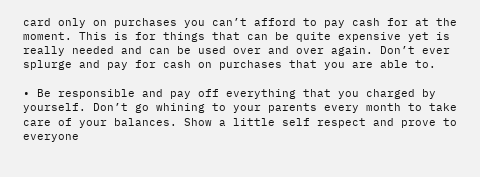card only on purchases you can’t afford to pay cash for at the moment. This is for things that can be quite expensive yet is really needed and can be used over and over again. Don’t ever splurge and pay for cash on purchases that you are able to.

• Be responsible and pay off everything that you charged by yourself. Don’t go whining to your parents every month to take care of your balances. Show a little self respect and prove to everyone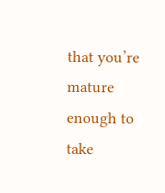that you’re mature enough to take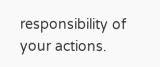responsibility of your actions.